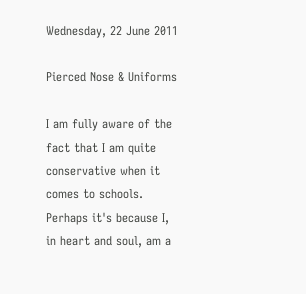Wednesday, 22 June 2011

Pierced Nose & Uniforms

I am fully aware of the fact that I am quite conservative when it comes to schools. Perhaps it's because I, in heart and soul, am a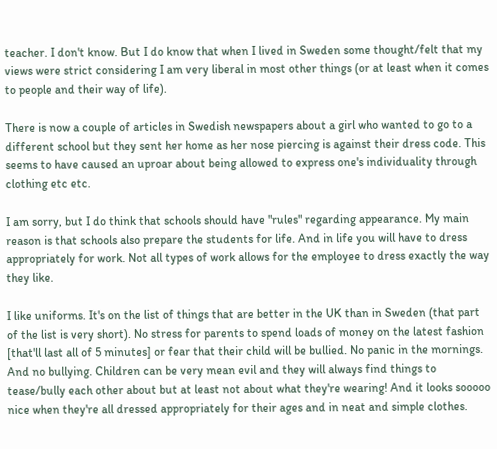teacher. I don't know. But I do know that when I lived in Sweden some thought/felt that my views were strict considering I am very liberal in most other things (or at least when it comes to people and their way of life).

There is now a couple of articles in Swedish newspapers about a girl who wanted to go to a different school but they sent her home as her nose piercing is against their dress code. This seems to have caused an uproar about being allowed to express one's individuality through clothing etc etc.

I am sorry, but I do think that schools should have "rules" regarding appearance. My main reason is that schools also prepare the students for life. And in life you will have to dress appropriately for work. Not all types of work allows for the employee to dress exactly the way they like.

I like uniforms. It's on the list of things that are better in the UK than in Sweden (that part of the list is very short). No stress for parents to spend loads of money on the latest fashion [that'll last all of 5 minutes] or fear that their child will be bullied. No panic in the mornings. And no bullying. Children can be very mean evil and they will always find things to tease/bully each other about but at least not about what they're wearing! And it looks sooooo nice when they're all dressed appropriately for their ages and in neat and simple clothes.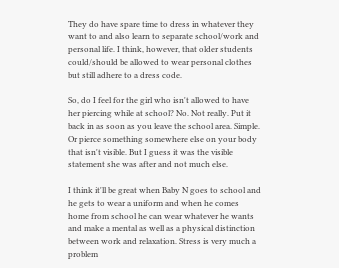They do have spare time to dress in whatever they want to and also learn to separate school/work and personal life. I think, however, that older students could/should be allowed to wear personal clothes but still adhere to a dress code.

So, do I feel for the girl who isn't allowed to have her piercing while at school? No. Not really. Put it back in as soon as you leave the school area. Simple. Or pierce something somewhere else on your body that isn't visible. But I guess it was the visible statement she was after and not much else.

I think it'll be great when Baby N goes to school and he gets to wear a uniform and when he comes home from school he can wear whatever he wants and make a mental as well as a physical distinction between work and relaxation. Stress is very much a problem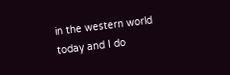in the western world today and I do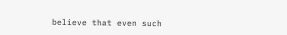believe that even such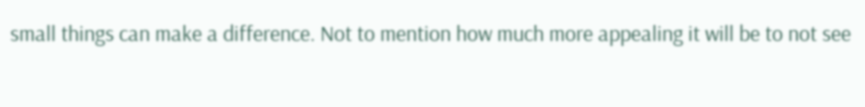small things can make a difference. Not to mention how much more appealing it will be to not see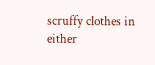scruffy clothes in either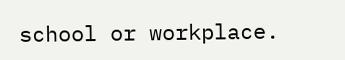school or workplace.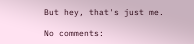But hey, that's just me.

No comments: